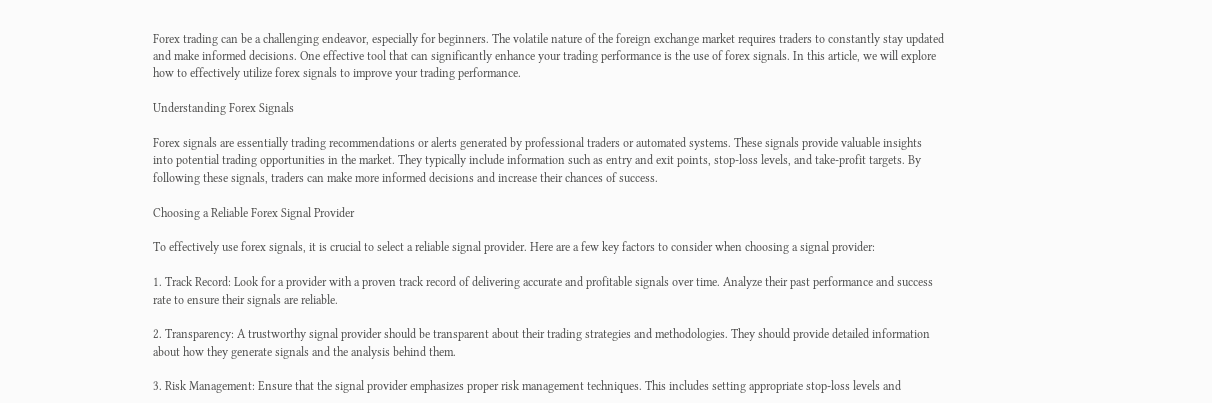Forex trading can be a challenging endeavor, especially for beginners. The volatile nature of the foreign exchange market requires traders to constantly stay updated and make informed decisions. One effective tool that can significantly enhance your trading performance is the use of forex signals. In this article, we will explore how to effectively utilize forex signals to improve your trading performance.

Understanding Forex Signals

Forex signals are essentially trading recommendations or alerts generated by professional traders or automated systems. These signals provide valuable insights into potential trading opportunities in the market. They typically include information such as entry and exit points, stop-loss levels, and take-profit targets. By following these signals, traders can make more informed decisions and increase their chances of success.

Choosing a Reliable Forex Signal Provider

To effectively use forex signals, it is crucial to select a reliable signal provider. Here are a few key factors to consider when choosing a signal provider:

1. Track Record: Look for a provider with a proven track record of delivering accurate and profitable signals over time. Analyze their past performance and success rate to ensure their signals are reliable.

2. Transparency: A trustworthy signal provider should be transparent about their trading strategies and methodologies. They should provide detailed information about how they generate signals and the analysis behind them.

3. Risk Management: Ensure that the signal provider emphasizes proper risk management techniques. This includes setting appropriate stop-loss levels and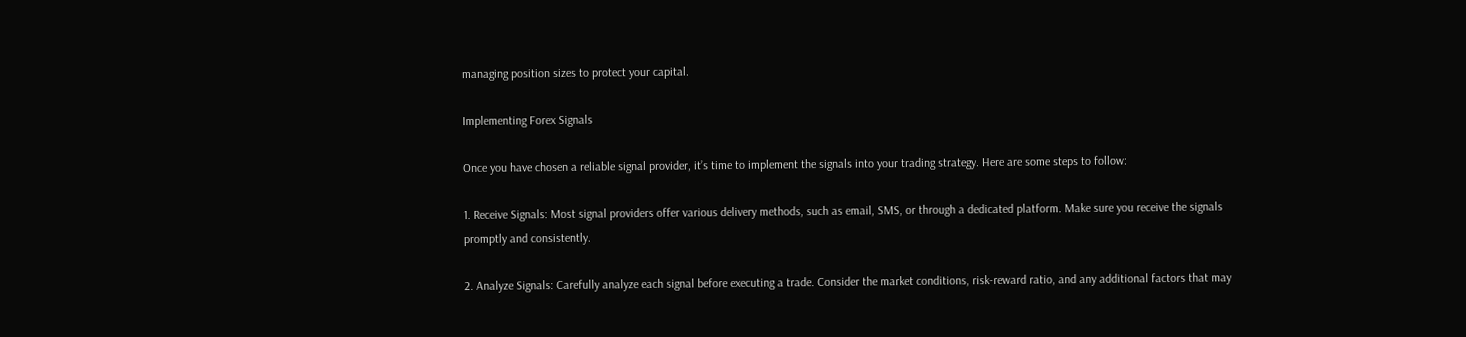managing position sizes to protect your capital.

Implementing Forex Signals

Once you have chosen a reliable signal provider, it’s time to implement the signals into your trading strategy. Here are some steps to follow:

1. Receive Signals: Most signal providers offer various delivery methods, such as email, SMS, or through a dedicated platform. Make sure you receive the signals promptly and consistently.

2. Analyze Signals: Carefully analyze each signal before executing a trade. Consider the market conditions, risk-reward ratio, and any additional factors that may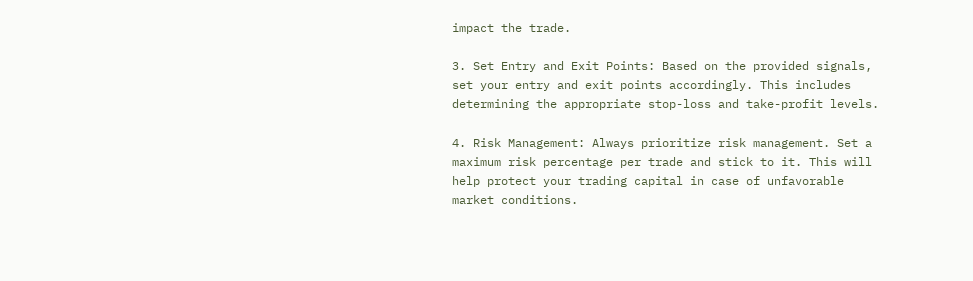impact the trade.

3. Set Entry and Exit Points: Based on the provided signals, set your entry and exit points accordingly. This includes determining the appropriate stop-loss and take-profit levels.

4. Risk Management: Always prioritize risk management. Set a maximum risk percentage per trade and stick to it. This will help protect your trading capital in case of unfavorable market conditions.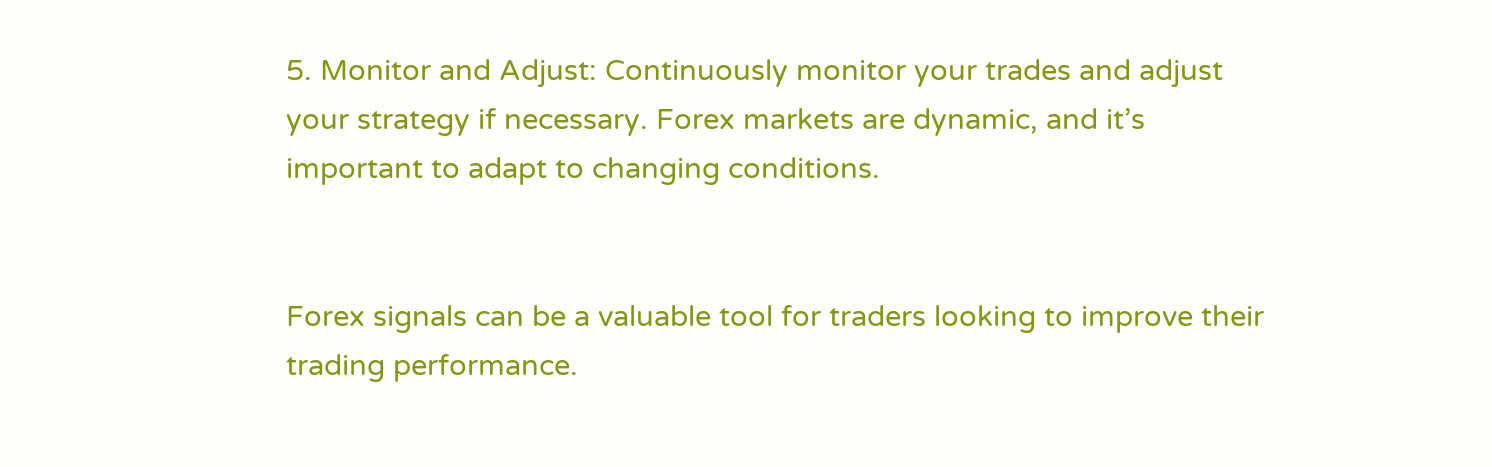5. Monitor and Adjust: Continuously monitor your trades and adjust your strategy if necessary. Forex markets are dynamic, and it’s important to adapt to changing conditions.


Forex signals can be a valuable tool for traders looking to improve their trading performance.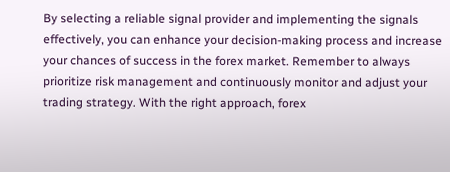By selecting a reliable signal provider and implementing the signals effectively, you can enhance your decision-making process and increase your chances of success in the forex market. Remember to always prioritize risk management and continuously monitor and adjust your trading strategy. With the right approach, forex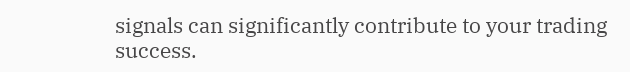signals can significantly contribute to your trading success.